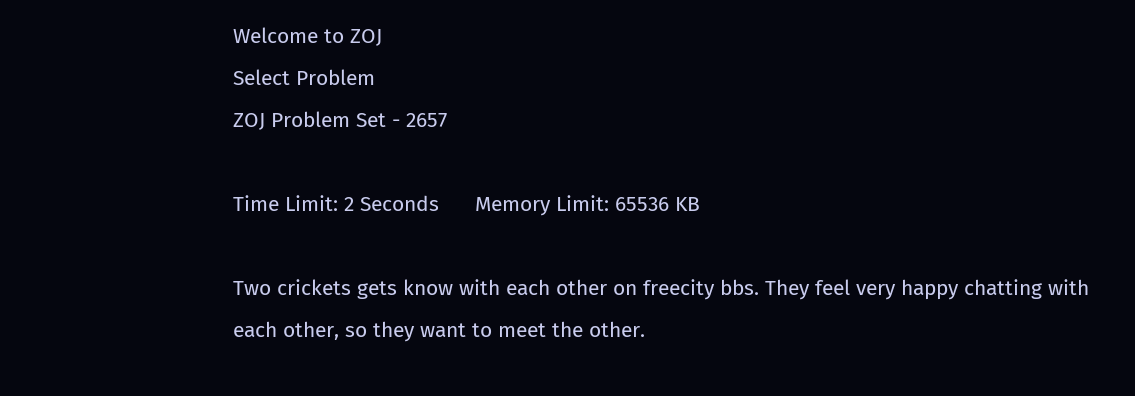Welcome to ZOJ
Select Problem
ZOJ Problem Set - 2657

Time Limit: 2 Seconds      Memory Limit: 65536 KB

Two crickets gets know with each other on freecity bbs. They feel very happy chatting with each other, so they want to meet the other.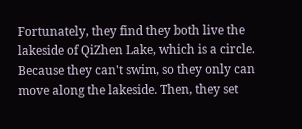Fortunately, they find they both live the lakeside of QiZhen Lake, which is a circle. Because they can't swim, so they only can move along the lakeside. Then, they set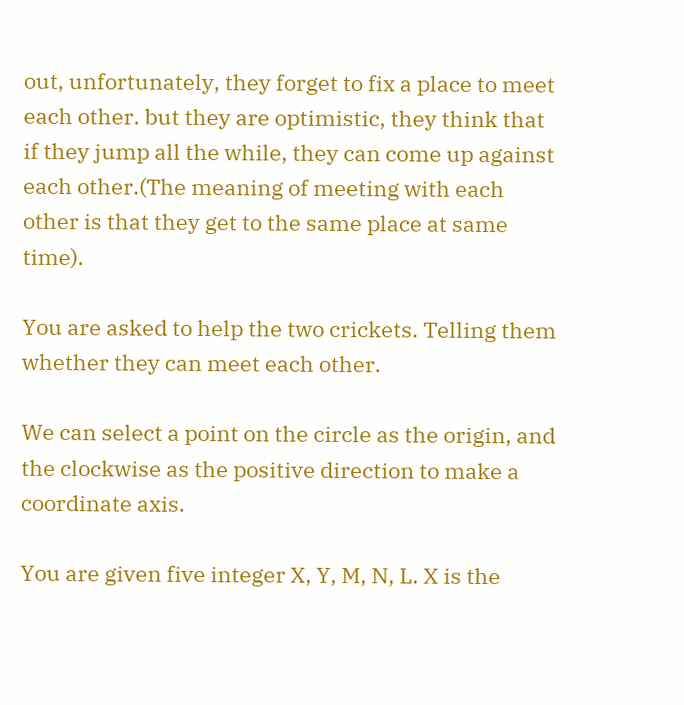out, unfortunately, they forget to fix a place to meet each other. but they are optimistic, they think that if they jump all the while, they can come up against each other.(The meaning of meeting with each other is that they get to the same place at same time).

You are asked to help the two crickets. Telling them whether they can meet each other.

We can select a point on the circle as the origin, and the clockwise as the positive direction to make a coordinate axis.

You are given five integer X, Y, M, N, L. X is the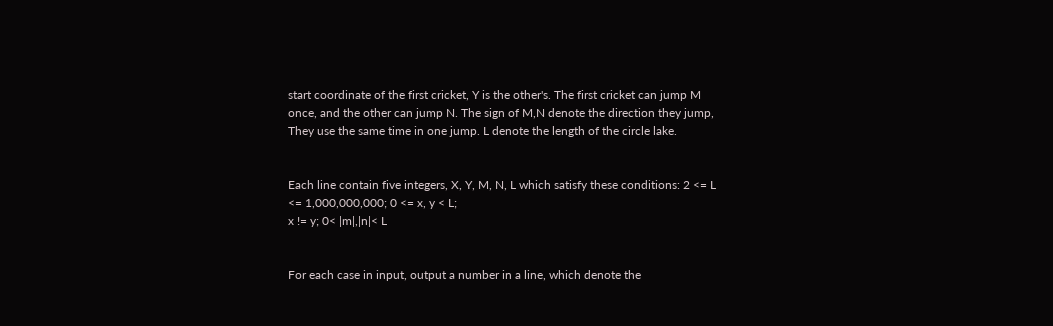start coordinate of the first cricket, Y is the other's. The first cricket can jump M once, and the other can jump N. The sign of M,N denote the direction they jump, They use the same time in one jump. L denote the length of the circle lake.


Each line contain five integers, X, Y, M, N, L which satisfy these conditions: 2 <= L <= 1,000,000,000; 0 <= x, y < L;
x != y; 0< |m|,|n|< L


For each case in input, output a number in a line, which denote the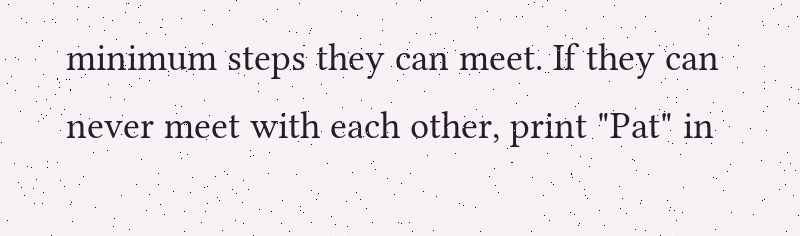minimum steps they can meet. If they can never meet with each other, print "Pat" in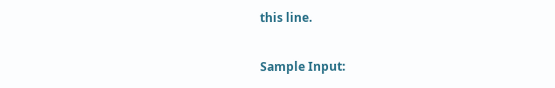this line.

Sample Input: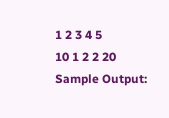1 2 3 4 5
10 1 2 2 20
Sample Output: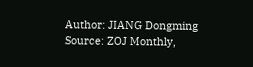Author: JIANG Dongming
Source: ZOJ Monthly,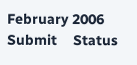February 2006
Submit    Status